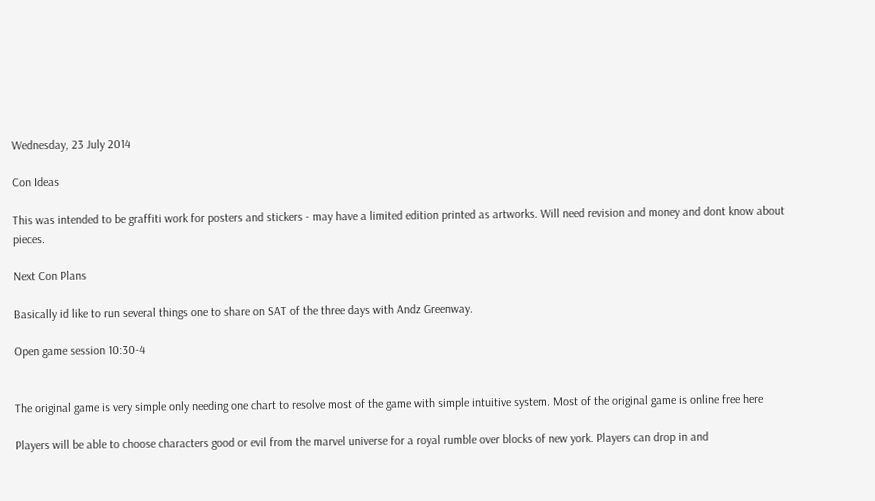Wednesday, 23 July 2014

Con Ideas

This was intended to be graffiti work for posters and stickers - may have a limited edition printed as artworks. Will need revision and money and dont know about pieces.

Next Con Plans

Basically id like to run several things one to share on SAT of the three days with Andz Greenway.

Open game session 10:30-4


The original game is very simple only needing one chart to resolve most of the game with simple intuitive system. Most of the original game is online free here

Players will be able to choose characters good or evil from the marvel universe for a royal rumble over blocks of new york. Players can drop in and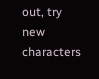out, try new characters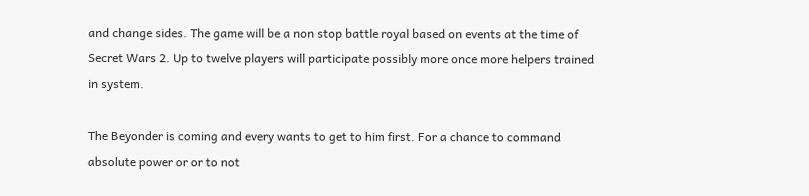and change sides. The game will be a non stop battle royal based on events at the time of Secret Wars 2. Up to twelve players will participate possibly more once more helpers trained in system.

The Beyonder is coming and every wants to get to him first. For a chance to command absolute power or or to not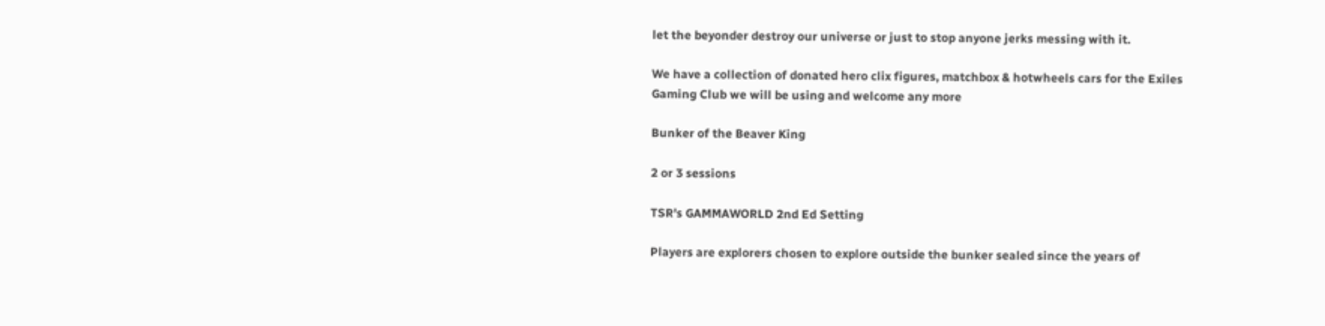let the beyonder destroy our universe or just to stop anyone jerks messing with it.

We have a collection of donated hero clix figures, matchbox & hotwheels cars for the Exiles Gaming Club we will be using and welcome any more

Bunker of the Beaver King

2 or 3 sessions

TSR's GAMMAWORLD 2nd Ed Setting

Players are explorers chosen to explore outside the bunker sealed since the years of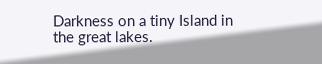Darkness on a tiny Island in the great lakes.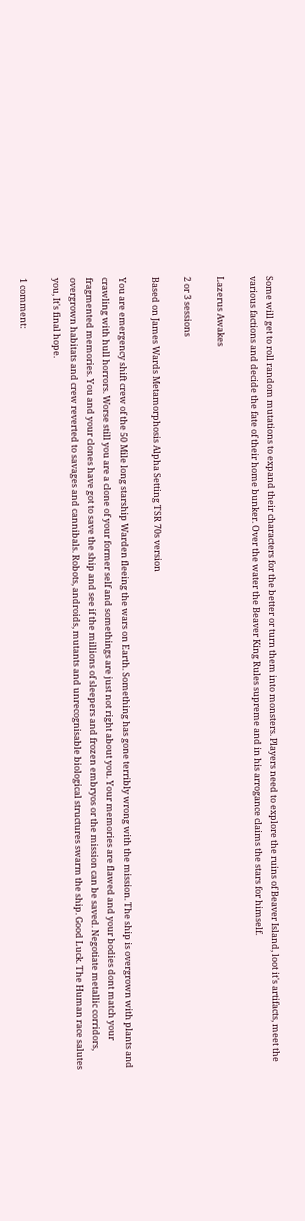Some will get to roll random mutations to expand their characters for the better or turn them into monsters. Players need to explore the ruins of Beaver Island, loot it's artifacts, meet the various factions and decide the fate of their home bunker. Over the water the Beaver King Rules supreme and in his arrogance claims the stars for himself.

Lazerus Awakes

2 or 3 sessions

Based on James Wards Metamorphosis Alpha Setting TSR 70s version

You are emergency shift crew of the 50 Mile long starship Warden fleeing the wars on Earth. Something has gone terribly wrong with the mission. The ship is overgrown with plants and crawling with hull horrors. Worse still you are a clone of your former self and somethings are just not right about you. Your memories are flawed and your bodies dont match your fragmented memories. You and your clones have got to save the ship and see if the millions of sleepers and frozen embryos or the mission can be saved. Negotiate metallic corridors,  overgrown habitats and crew reverted to savages and cannibals. Robots, androids, mutants and unrecognisable biological structures swarm the ship. Good Luck. The Human race salutes you, It's final hope.

1 comment: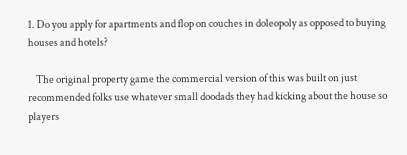1. Do you apply for apartments and flop on couches in doleopoly as opposed to buying houses and hotels?

    The original property game the commercial version of this was built on just recommended folks use whatever small doodads they had kicking about the house so players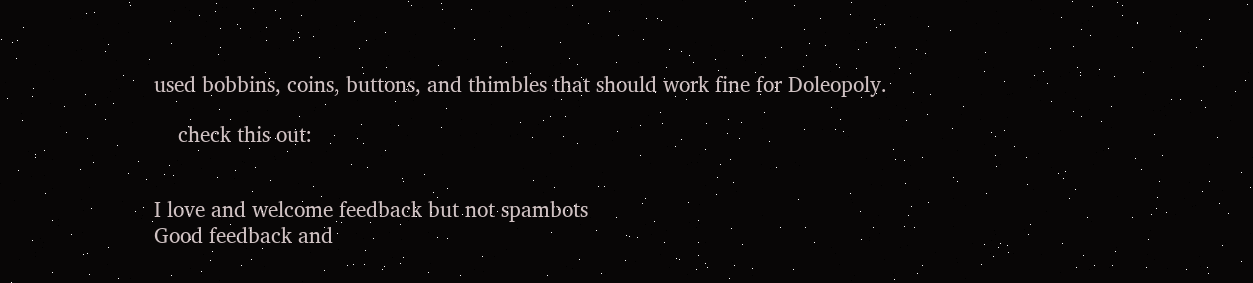used bobbins, coins, buttons, and thimbles that should work fine for Doleopoly.

    check this out:


I love and welcome feedback but not spambots
Good feedback and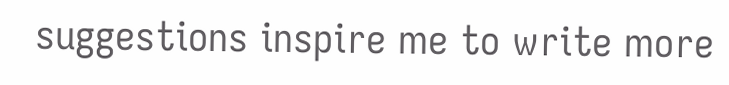suggestions inspire me to write more